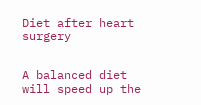Diet after heart surgery


A balanced diet will speed up the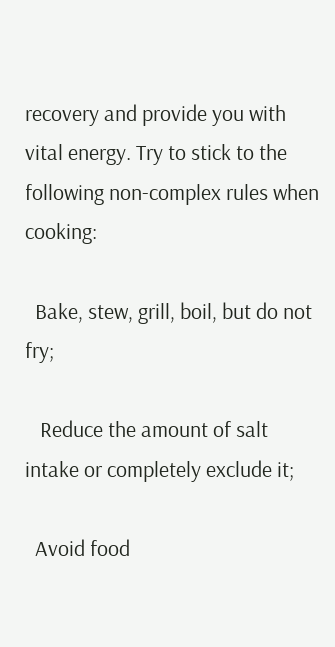recovery and provide you with vital energy. Try to stick to the following non-complex rules when cooking:

  Bake, stew, grill, boil, but do not fry;

   Reduce the amount of salt intake or completely exclude it;

  Avoid food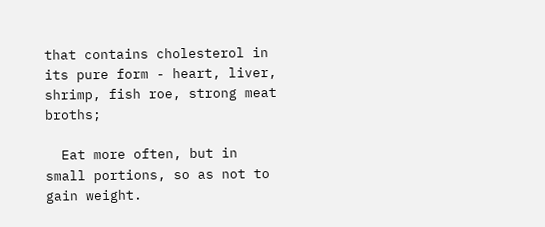that contains cholesterol in its pure form - heart, liver, shrimp, fish roe, strong meat broths;

  Eat more often, but in small portions, so as not to gain weight.